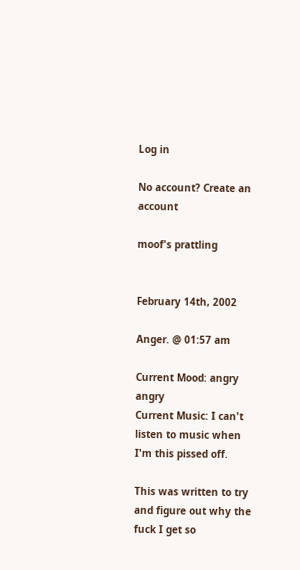Log in

No account? Create an account

moof's prattling


February 14th, 2002

Anger. @ 01:57 am

Current Mood: angry angry
Current Music: I can't listen to music when I'm this pissed off.

This was written to try and figure out why the fuck I get so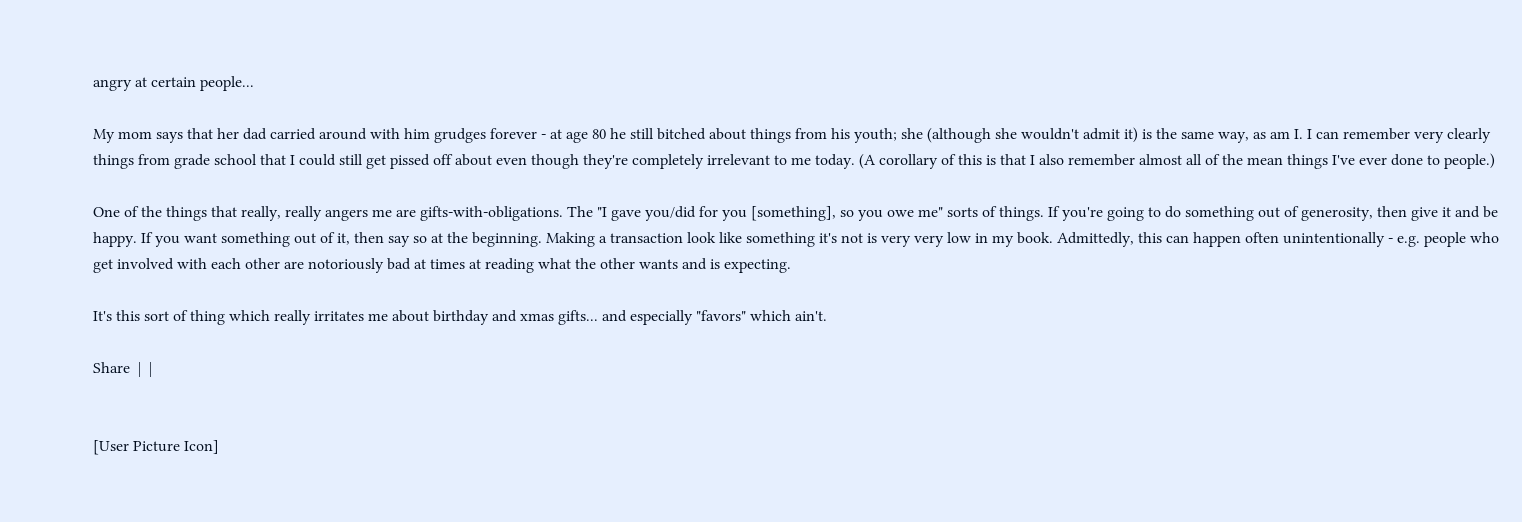angry at certain people...

My mom says that her dad carried around with him grudges forever - at age 80 he still bitched about things from his youth; she (although she wouldn't admit it) is the same way, as am I. I can remember very clearly things from grade school that I could still get pissed off about even though they're completely irrelevant to me today. (A corollary of this is that I also remember almost all of the mean things I've ever done to people.)

One of the things that really, really angers me are gifts-with-obligations. The "I gave you/did for you [something], so you owe me" sorts of things. If you're going to do something out of generosity, then give it and be happy. If you want something out of it, then say so at the beginning. Making a transaction look like something it's not is very very low in my book. Admittedly, this can happen often unintentionally - e.g. people who get involved with each other are notoriously bad at times at reading what the other wants and is expecting.

It's this sort of thing which really irritates me about birthday and xmas gifts... and especially "favors" which ain't.

Share  |  |


[User Picture Icon]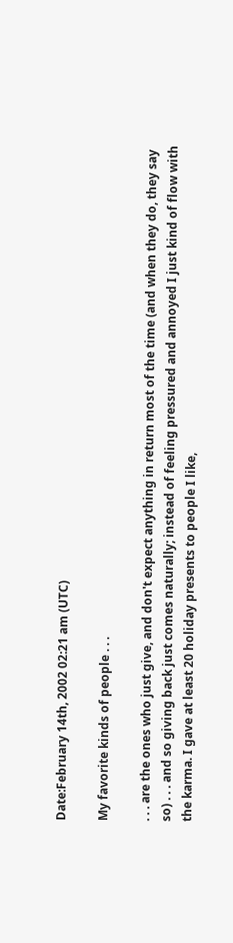Date:February 14th, 2002 02:21 am (UTC)

My favorite kinds of people . . .

. . . are the ones who just give, and don't expect anything in return most of the time (and when they do, they say so) . . . and so giving back just comes naturally; instead of feeling pressured and annoyed I just kind of flow with the karma. I gave at least 20 holiday presents to people I like,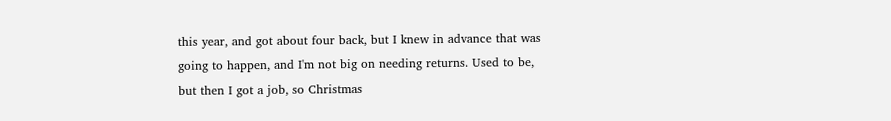this year, and got about four back, but I knew in advance that was going to happen, and I'm not big on needing returns. Used to be, but then I got a job, so Christmas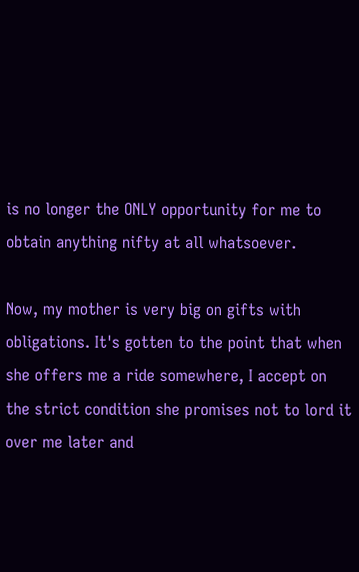is no longer the ONLY opportunity for me to obtain anything nifty at all whatsoever.

Now, my mother is very big on gifts with obligations. It's gotten to the point that when she offers me a ride somewhere, I accept on the strict condition she promises not to lord it over me later and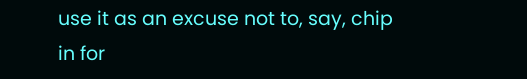use it as an excuse not to, say, chip in for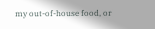my out-of-house food, or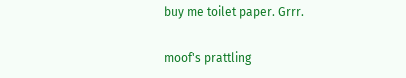buy me toilet paper. Grrr.

moof's prattling